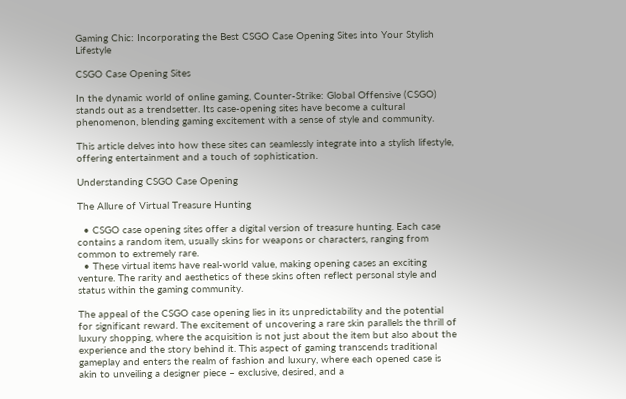Gaming Chic: Incorporating the Best CSGO Case Opening Sites into Your Stylish Lifestyle

CSGO Case Opening Sites

In the dynamic world of online gaming, Counter-Strike: Global Offensive (CSGO) stands out as a trendsetter. Its case-opening sites have become a cultural phenomenon, blending gaming excitement with a sense of style and community.

This article delves into how these sites can seamlessly integrate into a stylish lifestyle, offering entertainment and a touch of sophistication.

Understanding CSGO Case Opening

The Allure of Virtual Treasure Hunting

  • CSGO case opening sites offer a digital version of treasure hunting. Each case contains a random item, usually skins for weapons or characters, ranging from common to extremely rare.
  • These virtual items have real-world value, making opening cases an exciting venture. The rarity and aesthetics of these skins often reflect personal style and status within the gaming community.

The appeal of the CSGO case opening lies in its unpredictability and the potential for significant reward. The excitement of uncovering a rare skin parallels the thrill of luxury shopping, where the acquisition is not just about the item but also about the experience and the story behind it. This aspect of gaming transcends traditional gameplay and enters the realm of fashion and luxury, where each opened case is akin to unveiling a designer piece – exclusive, desired, and a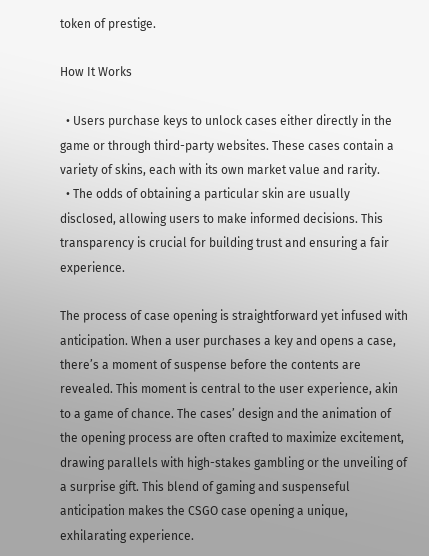token of prestige.

How It Works

  • Users purchase keys to unlock cases either directly in the game or through third-party websites. These cases contain a variety of skins, each with its own market value and rarity.
  • The odds of obtaining a particular skin are usually disclosed, allowing users to make informed decisions. This transparency is crucial for building trust and ensuring a fair experience.

The process of case opening is straightforward yet infused with anticipation. When a user purchases a key and opens a case, there’s a moment of suspense before the contents are revealed. This moment is central to the user experience, akin to a game of chance. The cases’ design and the animation of the opening process are often crafted to maximize excitement, drawing parallels with high-stakes gambling or the unveiling of a surprise gift. This blend of gaming and suspenseful anticipation makes the CSGO case opening a unique, exhilarating experience.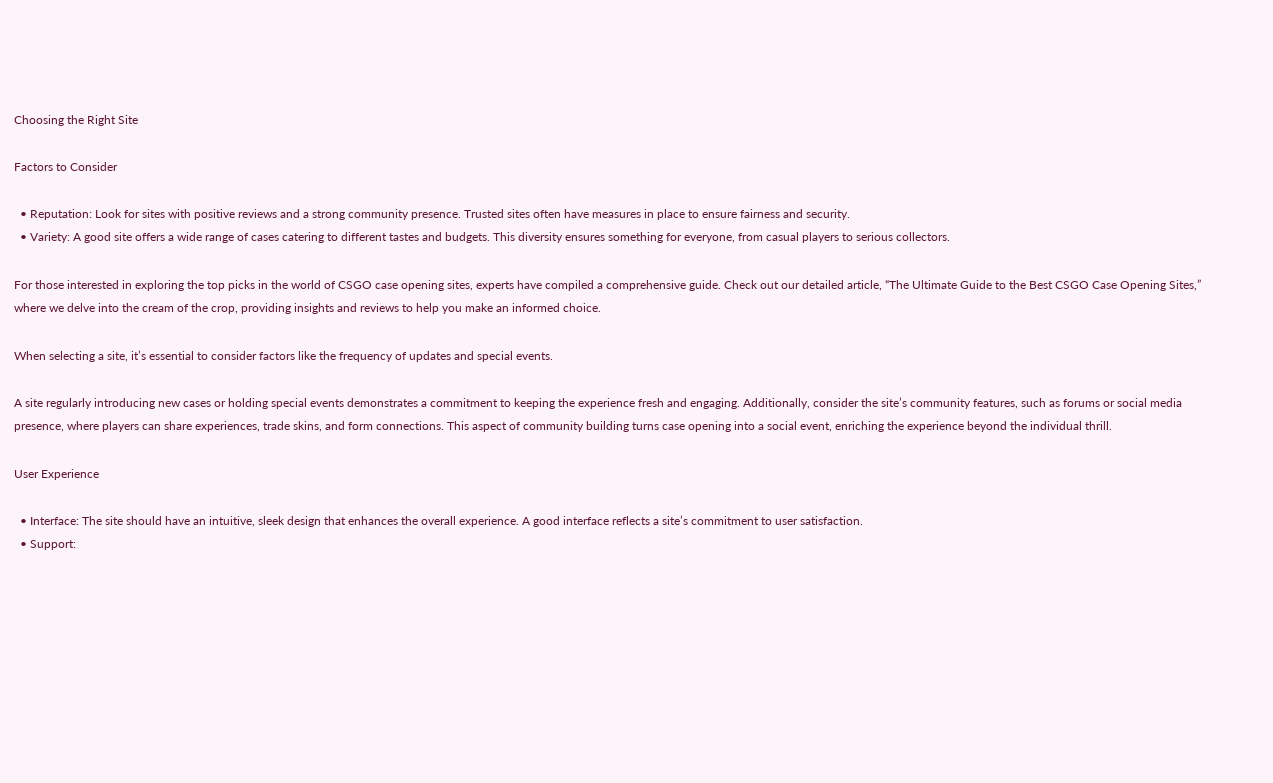Choosing the Right Site

Factors to Consider

  • Reputation: Look for sites with positive reviews and a strong community presence. Trusted sites often have measures in place to ensure fairness and security.
  • Variety: A good site offers a wide range of cases catering to different tastes and budgets. This diversity ensures something for everyone, from casual players to serious collectors.

For those interested in exploring the top picks in the world of CSGO case opening sites, experts have compiled a comprehensive guide. Check out our detailed article, “The Ultimate Guide to the Best CSGO Case Opening Sites,” where we delve into the cream of the crop, providing insights and reviews to help you make an informed choice.

When selecting a site, it’s essential to consider factors like the frequency of updates and special events.

A site regularly introducing new cases or holding special events demonstrates a commitment to keeping the experience fresh and engaging. Additionally, consider the site’s community features, such as forums or social media presence, where players can share experiences, trade skins, and form connections. This aspect of community building turns case opening into a social event, enriching the experience beyond the individual thrill.

User Experience

  • Interface: The site should have an intuitive, sleek design that enhances the overall experience. A good interface reflects a site’s commitment to user satisfaction.
  • Support: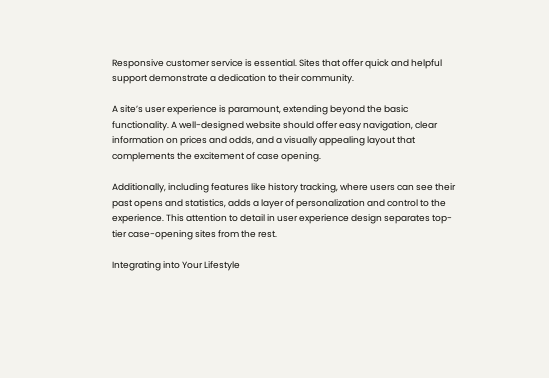Responsive customer service is essential. Sites that offer quick and helpful support demonstrate a dedication to their community.

A site’s user experience is paramount, extending beyond the basic functionality. A well-designed website should offer easy navigation, clear information on prices and odds, and a visually appealing layout that complements the excitement of case opening.

Additionally, including features like history tracking, where users can see their past opens and statistics, adds a layer of personalization and control to the experience. This attention to detail in user experience design separates top-tier case-opening sites from the rest.

Integrating into Your Lifestyle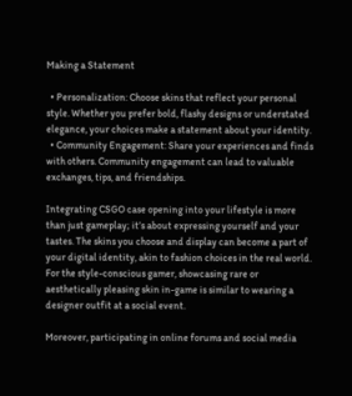Making a Statement

  • Personalization: Choose skins that reflect your personal style. Whether you prefer bold, flashy designs or understated elegance, your choices make a statement about your identity.
  • Community Engagement: Share your experiences and finds with others. Community engagement can lead to valuable exchanges, tips, and friendships.

Integrating CSGO case opening into your lifestyle is more than just gameplay; it’s about expressing yourself and your tastes. The skins you choose and display can become a part of your digital identity, akin to fashion choices in the real world. For the style-conscious gamer, showcasing rare or aesthetically pleasing skin in-game is similar to wearing a designer outfit at a social event.

Moreover, participating in online forums and social media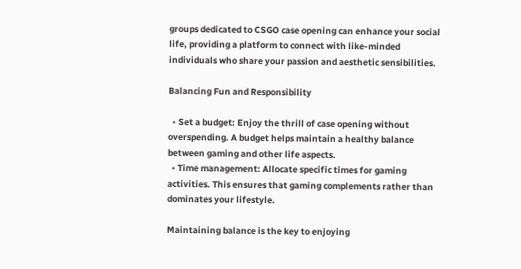groups dedicated to CSGO case opening can enhance your social life, providing a platform to connect with like-minded individuals who share your passion and aesthetic sensibilities.

Balancing Fun and Responsibility

  • Set a budget: Enjoy the thrill of case opening without overspending. A budget helps maintain a healthy balance between gaming and other life aspects.
  • Time management: Allocate specific times for gaming activities. This ensures that gaming complements rather than dominates your lifestyle.

Maintaining balance is the key to enjoying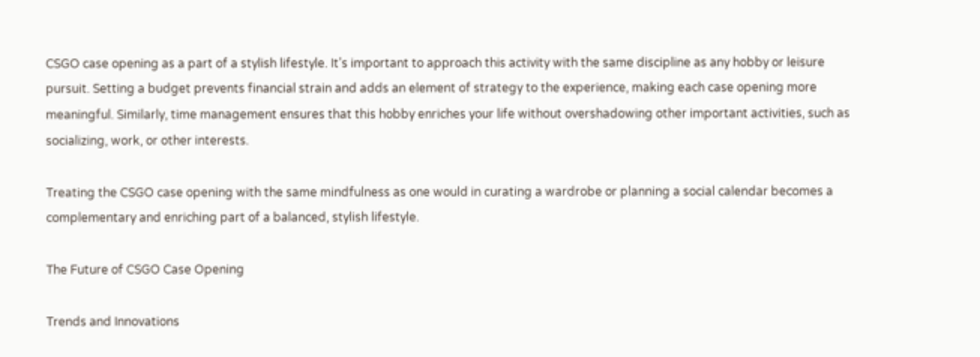CSGO case opening as a part of a stylish lifestyle. It’s important to approach this activity with the same discipline as any hobby or leisure pursuit. Setting a budget prevents financial strain and adds an element of strategy to the experience, making each case opening more meaningful. Similarly, time management ensures that this hobby enriches your life without overshadowing other important activities, such as socializing, work, or other interests.

Treating the CSGO case opening with the same mindfulness as one would in curating a wardrobe or planning a social calendar becomes a complementary and enriching part of a balanced, stylish lifestyle.

The Future of CSGO Case Opening

Trends and Innovations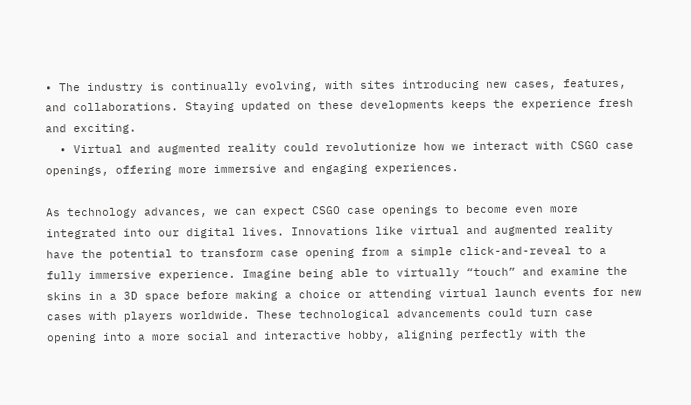• The industry is continually evolving, with sites introducing new cases, features, and collaborations. Staying updated on these developments keeps the experience fresh and exciting.
  • Virtual and augmented reality could revolutionize how we interact with CSGO case openings, offering more immersive and engaging experiences.

As technology advances, we can expect CSGO case openings to become even more integrated into our digital lives. Innovations like virtual and augmented reality have the potential to transform case opening from a simple click-and-reveal to a fully immersive experience. Imagine being able to virtually “touch” and examine the skins in a 3D space before making a choice or attending virtual launch events for new cases with players worldwide. These technological advancements could turn case opening into a more social and interactive hobby, aligning perfectly with the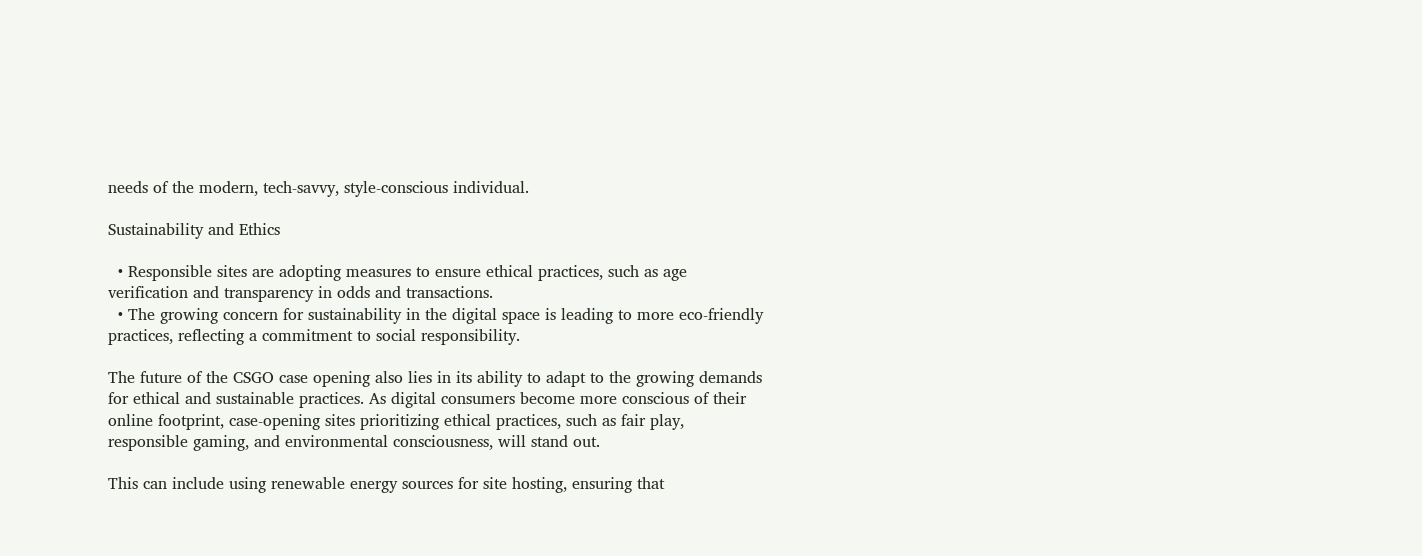needs of the modern, tech-savvy, style-conscious individual.

Sustainability and Ethics

  • Responsible sites are adopting measures to ensure ethical practices, such as age verification and transparency in odds and transactions.
  • The growing concern for sustainability in the digital space is leading to more eco-friendly practices, reflecting a commitment to social responsibility.

The future of the CSGO case opening also lies in its ability to adapt to the growing demands for ethical and sustainable practices. As digital consumers become more conscious of their online footprint, case-opening sites prioritizing ethical practices, such as fair play, responsible gaming, and environmental consciousness, will stand out.

This can include using renewable energy sources for site hosting, ensuring that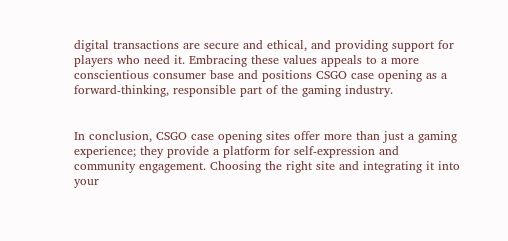digital transactions are secure and ethical, and providing support for players who need it. Embracing these values appeals to a more conscientious consumer base and positions CSGO case opening as a forward-thinking, responsible part of the gaming industry.


In conclusion, CSGO case opening sites offer more than just a gaming experience; they provide a platform for self-expression and community engagement. Choosing the right site and integrating it into your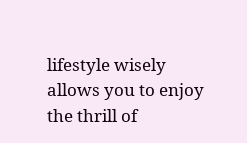lifestyle wisely allows you to enjoy the thrill of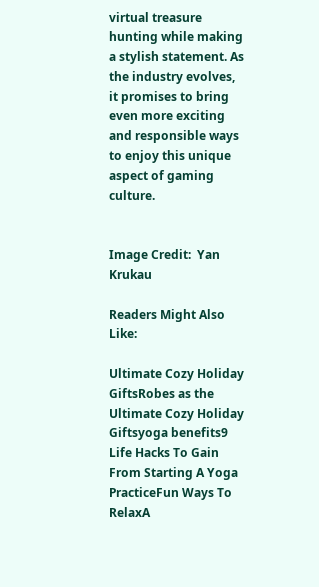virtual treasure hunting while making a stylish statement. As the industry evolves, it promises to bring even more exciting and responsible ways to enjoy this unique aspect of gaming culture.


Image Credit:  Yan Krukau

Readers Might Also Like:

Ultimate Cozy Holiday GiftsRobes as the Ultimate Cozy Holiday Giftsyoga benefits9 Life Hacks To Gain From Starting A Yoga PracticeFun Ways To RelaxA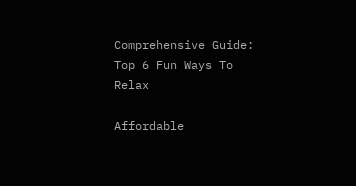Comprehensive Guide: Top 6 Fun Ways To Relax

Affordable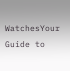WatchesYour Guide to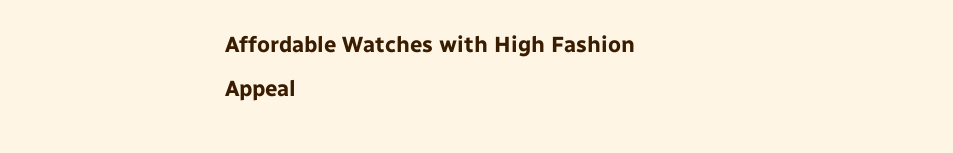Affordable Watches with High Fashion Appeal